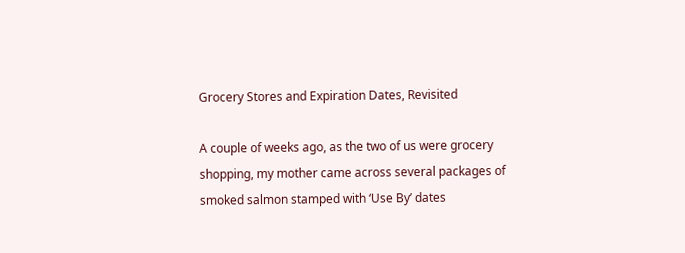Grocery Stores and Expiration Dates, Revisited

A couple of weeks ago, as the two of us were grocery shopping, my mother came across several packages of smoked salmon stamped with ‘Use By’ dates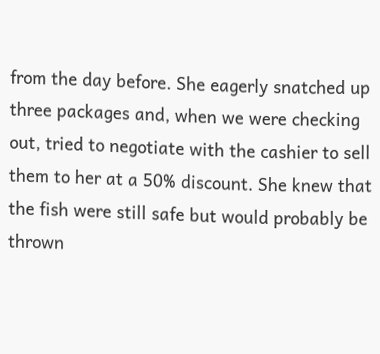from the day before. She eagerly snatched up three packages and, when we were checking out, tried to negotiate with the cashier to sell them to her at a 50% discount. She knew that the fish were still safe but would probably be thrown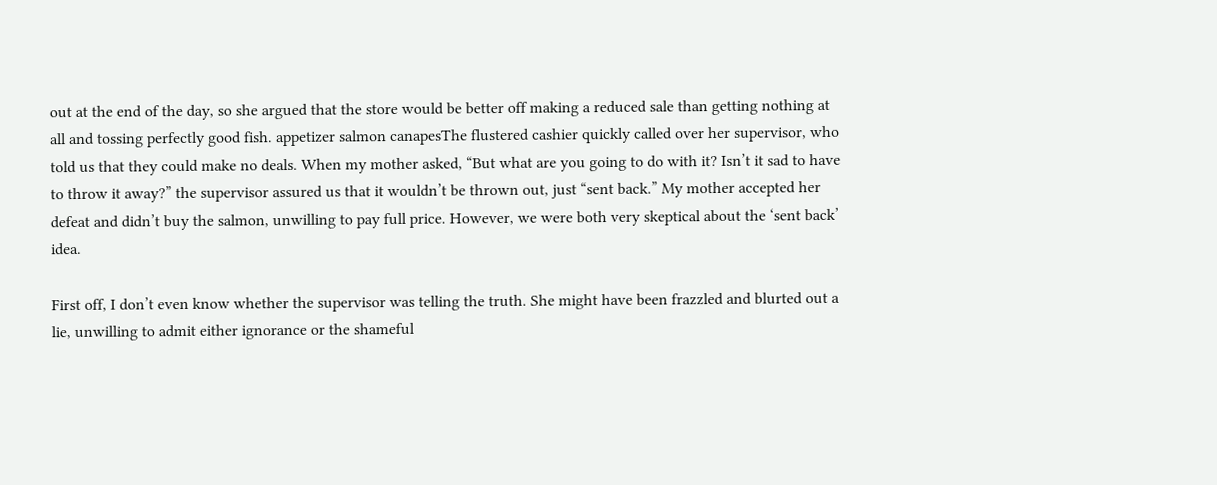out at the end of the day, so she argued that the store would be better off making a reduced sale than getting nothing at all and tossing perfectly good fish. appetizer salmon canapesThe flustered cashier quickly called over her supervisor, who told us that they could make no deals. When my mother asked, “But what are you going to do with it? Isn’t it sad to have to throw it away?” the supervisor assured us that it wouldn’t be thrown out, just “sent back.” My mother accepted her defeat and didn’t buy the salmon, unwilling to pay full price. However, we were both very skeptical about the ‘sent back’ idea.

First off, I don’t even know whether the supervisor was telling the truth. She might have been frazzled and blurted out a lie, unwilling to admit either ignorance or the shameful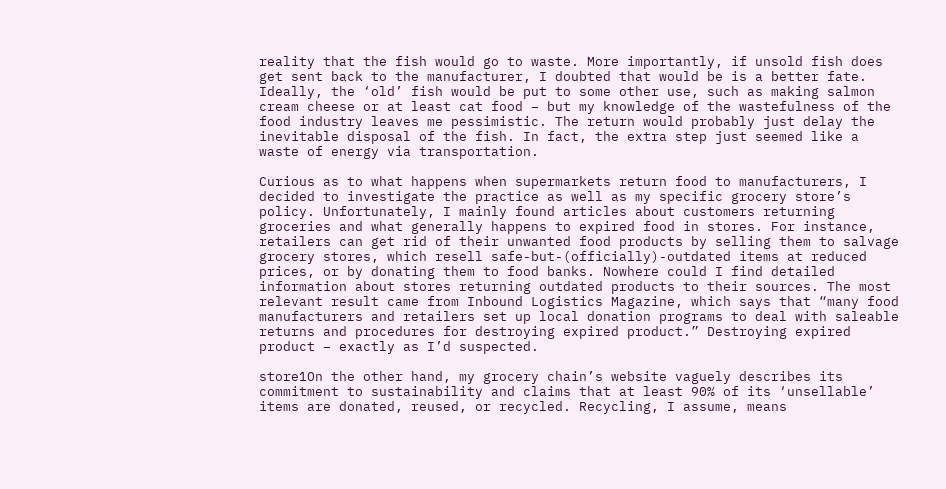reality that the fish would go to waste. More importantly, if unsold fish does get sent back to the manufacturer, I doubted that would be is a better fate. Ideally, the ‘old’ fish would be put to some other use, such as making salmon cream cheese or at least cat food – but my knowledge of the wastefulness of the food industry leaves me pessimistic. The return would probably just delay the inevitable disposal of the fish. In fact, the extra step just seemed like a waste of energy via transportation.

Curious as to what happens when supermarkets return food to manufacturers, I decided to investigate the practice as well as my specific grocery store’s policy. Unfortunately, I mainly found articles about customers returning groceries and what generally happens to expired food in stores. For instance, retailers can get rid of their unwanted food products by selling them to salvage grocery stores, which resell safe-but-(officially)-outdated items at reduced prices, or by donating them to food banks. Nowhere could I find detailed information about stores returning outdated products to their sources. The most relevant result came from Inbound Logistics Magazine, which says that “many food manufacturers and retailers set up local donation programs to deal with saleable returns and procedures for destroying expired product.” Destroying expired product – exactly as I’d suspected.

store1On the other hand, my grocery chain’s website vaguely describes its commitment to sustainability and claims that at least 90% of its ‘unsellable’ items are donated, reused, or recycled. Recycling, I assume, means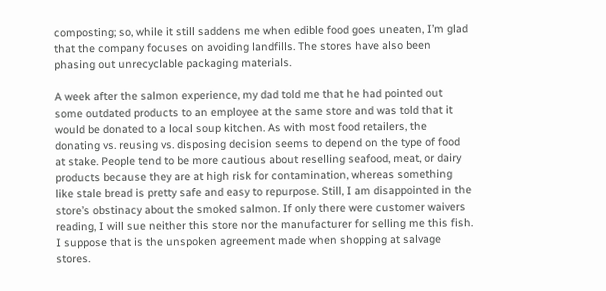composting; so, while it still saddens me when edible food goes uneaten, I’m glad that the company focuses on avoiding landfills. The stores have also been phasing out unrecyclable packaging materials.

A week after the salmon experience, my dad told me that he had pointed out some outdated products to an employee at the same store and was told that it would be donated to a local soup kitchen. As with most food retailers, the donating vs. reusing vs. disposing decision seems to depend on the type of food at stake. People tend to be more cautious about reselling seafood, meat, or dairy products because they are at high risk for contamination, whereas something like stale bread is pretty safe and easy to repurpose. Still, I am disappointed in the store’s obstinacy about the smoked salmon. If only there were customer waivers reading, I will sue neither this store nor the manufacturer for selling me this fish. I suppose that is the unspoken agreement made when shopping at salvage stores.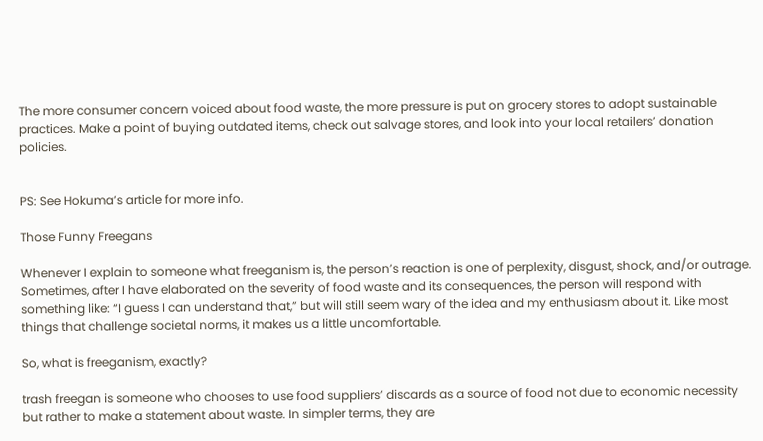The more consumer concern voiced about food waste, the more pressure is put on grocery stores to adopt sustainable practices. Make a point of buying outdated items, check out salvage stores, and look into your local retailers’ donation policies.


PS: See Hokuma’s article for more info.

Those Funny Freegans

Whenever I explain to someone what freeganism is, the person’s reaction is one of perplexity, disgust, shock, and/or outrage. Sometimes, after I have elaborated on the severity of food waste and its consequences, the person will respond with something like: “I guess I can understand that,” but will still seem wary of the idea and my enthusiasm about it. Like most things that challenge societal norms, it makes us a little uncomfortable.

So, what is freeganism, exactly?

trash freegan is someone who chooses to use food suppliers’ discards as a source of food not due to economic necessity but rather to make a statement about waste. In simpler terms, they are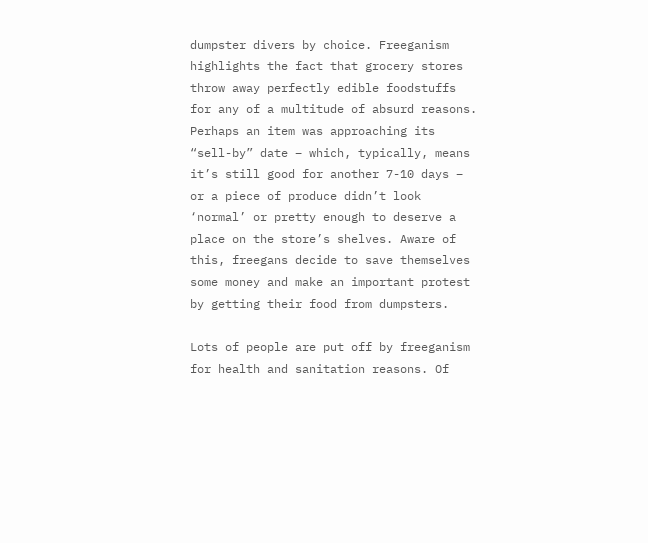dumpster divers by choice. Freeganism highlights the fact that grocery stores throw away perfectly edible foodstuffs for any of a multitude of absurd reasons. Perhaps an item was approaching its “sell-by” date – which, typically, means it’s still good for another 7-10 days – or a piece of produce didn’t look ‘normal’ or pretty enough to deserve a place on the store’s shelves. Aware of this, freegans decide to save themselves some money and make an important protest by getting their food from dumpsters.

Lots of people are put off by freeganism for health and sanitation reasons. Of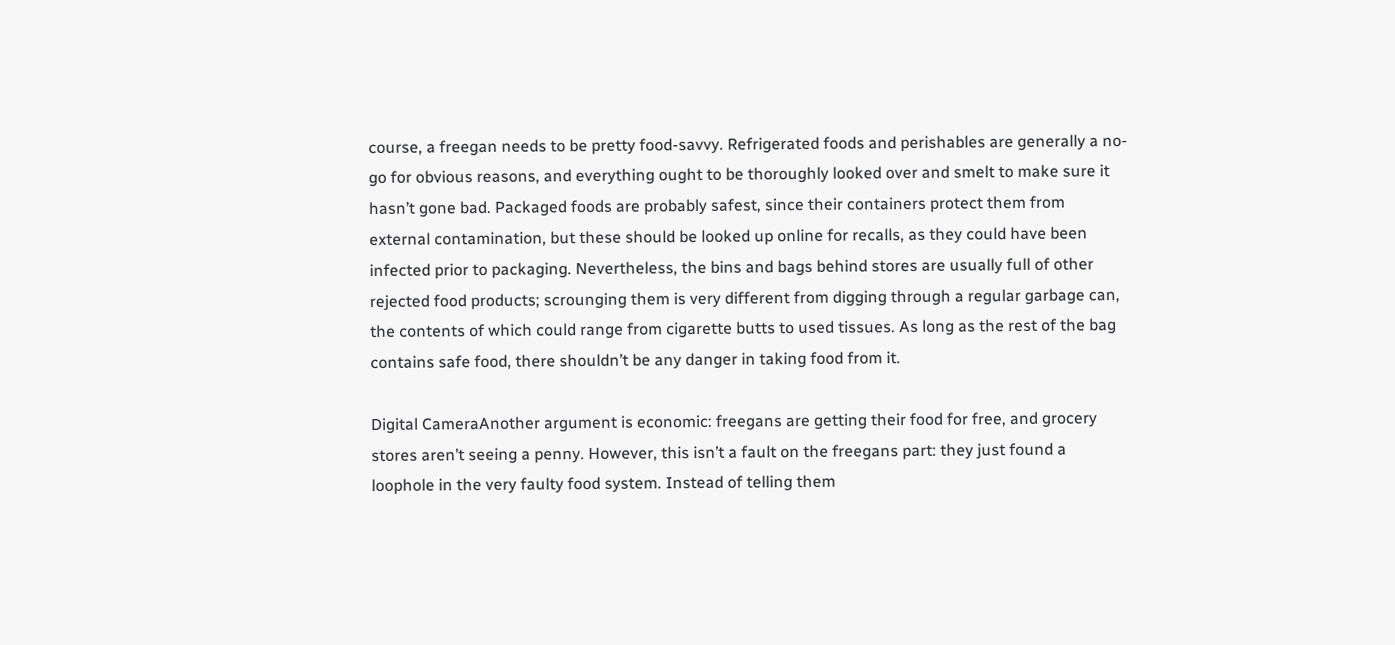course, a freegan needs to be pretty food-savvy. Refrigerated foods and perishables are generally a no-go for obvious reasons, and everything ought to be thoroughly looked over and smelt to make sure it hasn’t gone bad. Packaged foods are probably safest, since their containers protect them from external contamination, but these should be looked up online for recalls, as they could have been infected prior to packaging. Nevertheless, the bins and bags behind stores are usually full of other rejected food products; scrounging them is very different from digging through a regular garbage can, the contents of which could range from cigarette butts to used tissues. As long as the rest of the bag contains safe food, there shouldn’t be any danger in taking food from it.

Digital CameraAnother argument is economic: freegans are getting their food for free, and grocery stores aren’t seeing a penny. However, this isn’t a fault on the freegans part: they just found a loophole in the very faulty food system. Instead of telling them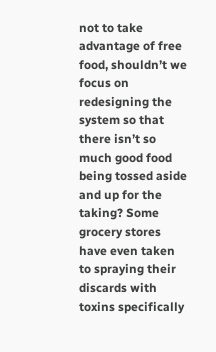not to take advantage of free food, shouldn’t we focus on redesigning the system so that there isn’t so much good food being tossed aside and up for the taking? Some grocery stores have even taken to spraying their discards with toxins specifically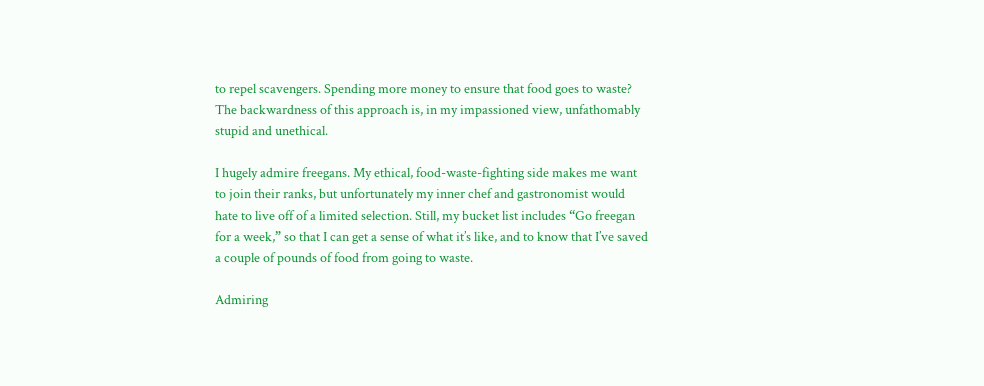to repel scavengers. Spending more money to ensure that food goes to waste? The backwardness of this approach is, in my impassioned view, unfathomably stupid and unethical.

I hugely admire freegans. My ethical, food-waste-fighting side makes me want to join their ranks, but unfortunately my inner chef and gastronomist would hate to live off of a limited selection. Still, my bucket list includes “Go freegan for a week,” so that I can get a sense of what it’s like, and to know that I’ve saved a couple of pounds of food from going to waste.

Admiring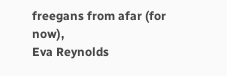freegans from afar (for now),
Eva Reynolds